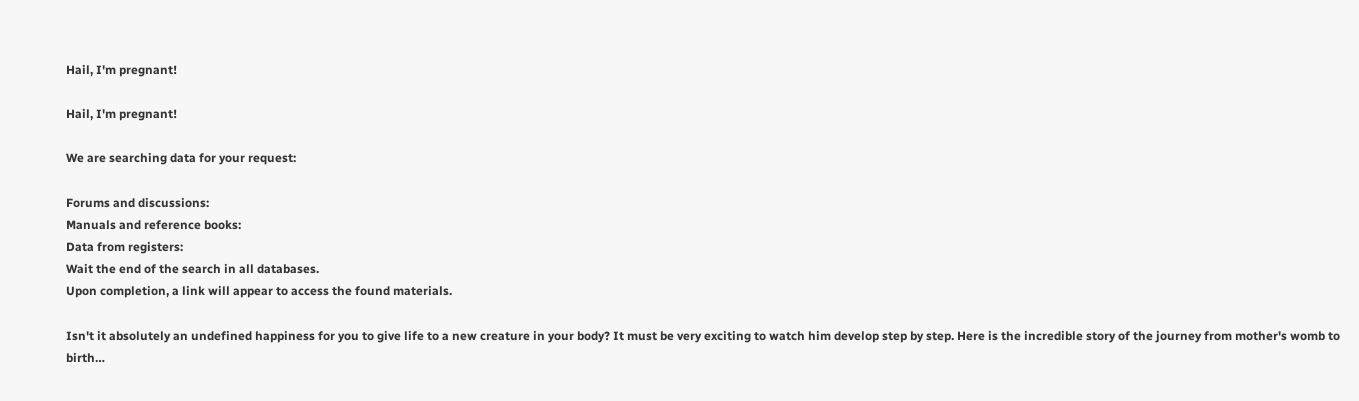Hail, I'm pregnant!

Hail, I'm pregnant!

We are searching data for your request:

Forums and discussions:
Manuals and reference books:
Data from registers:
Wait the end of the search in all databases.
Upon completion, a link will appear to access the found materials.

Isn't it absolutely an undefined happiness for you to give life to a new creature in your body? It must be very exciting to watch him develop step by step. Here is the incredible story of the journey from mother's womb to birth…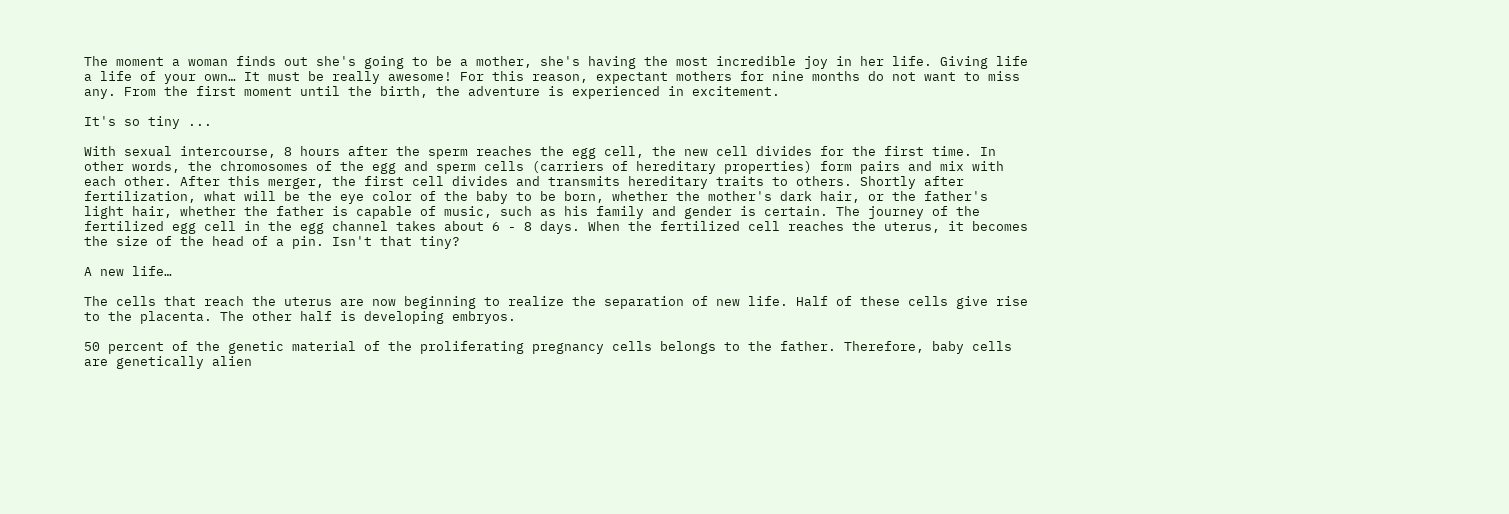The moment a woman finds out she's going to be a mother, she's having the most incredible joy in her life. Giving life a life of your own… It must be really awesome! For this reason, expectant mothers for nine months do not want to miss any. From the first moment until the birth, the adventure is experienced in excitement.

It's so tiny ...

With sexual intercourse, 8 hours after the sperm reaches the egg cell, the new cell divides for the first time. In other words, the chromosomes of the egg and sperm cells (carriers of hereditary properties) form pairs and mix with each other. After this merger, the first cell divides and transmits hereditary traits to others. Shortly after fertilization, what will be the eye color of the baby to be born, whether the mother's dark hair, or the father's light hair, whether the father is capable of music, such as his family and gender is certain. The journey of the fertilized egg cell in the egg channel takes about 6 - 8 days. When the fertilized cell reaches the uterus, it becomes the size of the head of a pin. Isn't that tiny?

A new life…

The cells that reach the uterus are now beginning to realize the separation of new life. Half of these cells give rise to the placenta. The other half is developing embryos.

50 percent of the genetic material of the proliferating pregnancy cells belongs to the father. Therefore, baby cells are genetically alien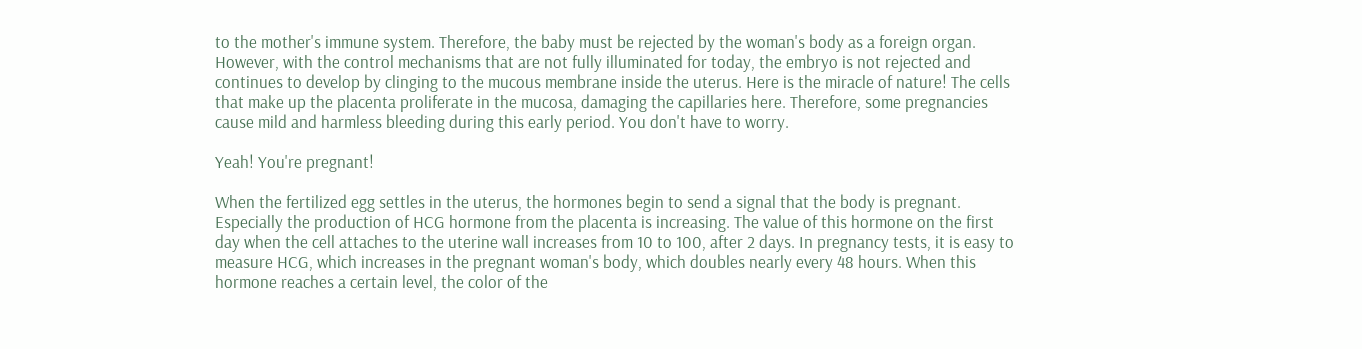to the mother's immune system. Therefore, the baby must be rejected by the woman's body as a foreign organ. However, with the control mechanisms that are not fully illuminated for today, the embryo is not rejected and continues to develop by clinging to the mucous membrane inside the uterus. Here is the miracle of nature! The cells that make up the placenta proliferate in the mucosa, damaging the capillaries here. Therefore, some pregnancies cause mild and harmless bleeding during this early period. You don't have to worry.

Yeah! You're pregnant!

When the fertilized egg settles in the uterus, the hormones begin to send a signal that the body is pregnant. Especially the production of HCG hormone from the placenta is increasing. The value of this hormone on the first day when the cell attaches to the uterine wall increases from 10 to 100, after 2 days. In pregnancy tests, it is easy to measure HCG, which increases in the pregnant woman's body, which doubles nearly every 48 hours. When this hormone reaches a certain level, the color of the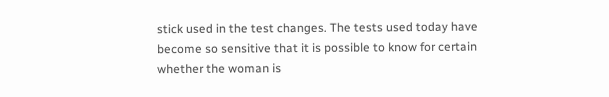stick used in the test changes. The tests used today have become so sensitive that it is possible to know for certain whether the woman is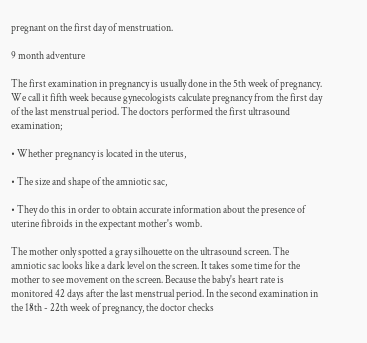pregnant on the first day of menstruation.

9 month adventure

The first examination in pregnancy is usually done in the 5th week of pregnancy. We call it fifth week because gynecologists calculate pregnancy from the first day of the last menstrual period. The doctors performed the first ultrasound examination;

• Whether pregnancy is located in the uterus,

• The size and shape of the amniotic sac,

• They do this in order to obtain accurate information about the presence of uterine fibroids in the expectant mother's womb.

The mother only spotted a gray silhouette on the ultrasound screen. The amniotic sac looks like a dark level on the screen. It takes some time for the mother to see movement on the screen. Because the baby's heart rate is monitored 42 days after the last menstrual period. In the second examination in the 18th - 22th week of pregnancy, the doctor checks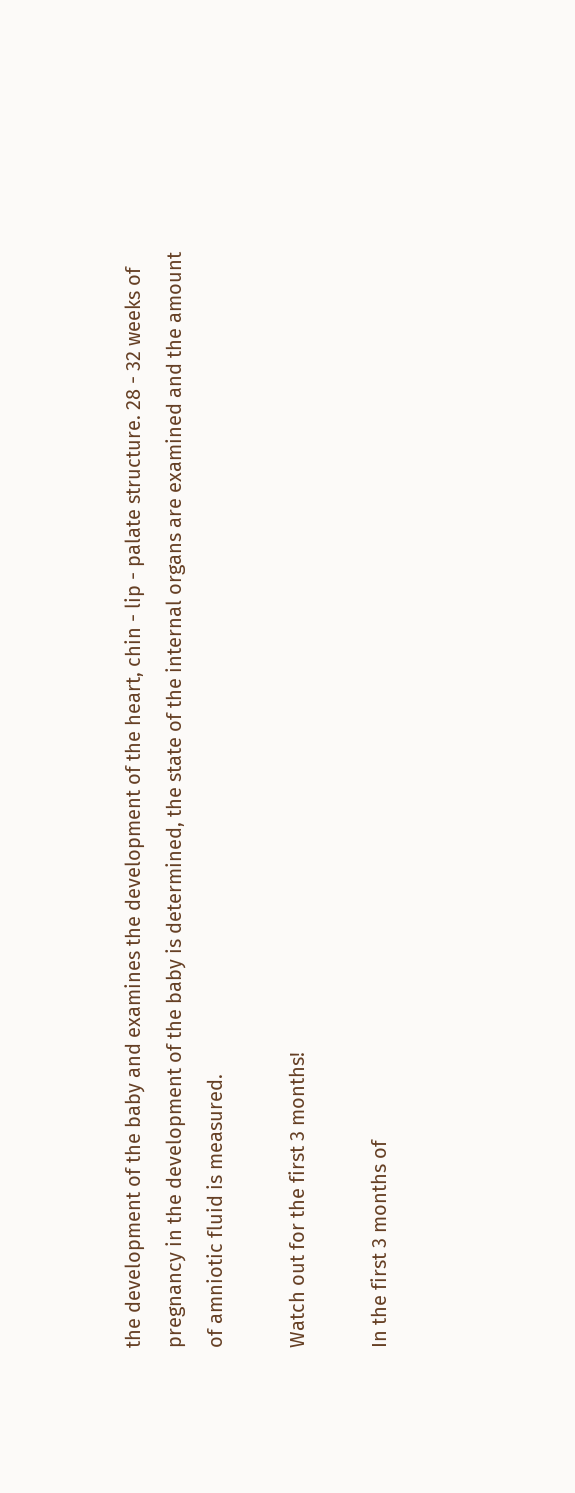the development of the baby and examines the development of the heart, chin - lip - palate structure. 28 - 32 weeks of pregnancy in the development of the baby is determined, the state of the internal organs are examined and the amount of amniotic fluid is measured.

Watch out for the first 3 months!

In the first 3 months of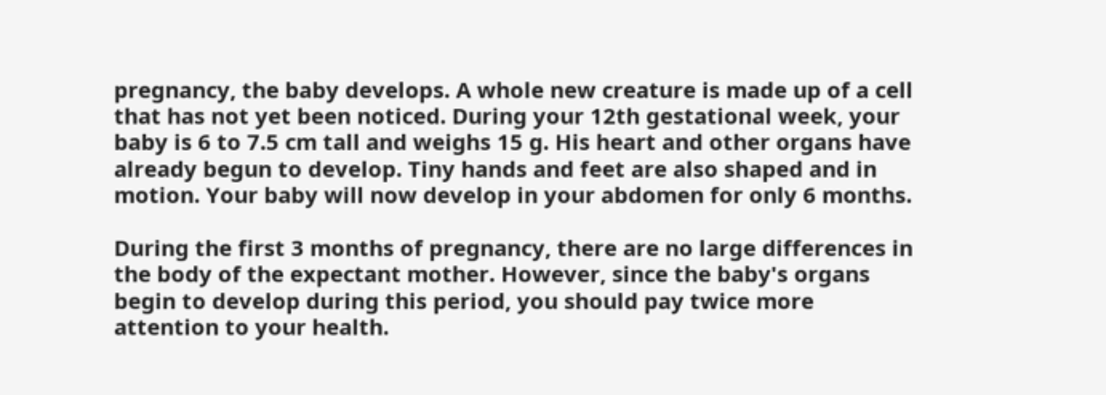pregnancy, the baby develops. A whole new creature is made up of a cell that has not yet been noticed. During your 12th gestational week, your baby is 6 to 7.5 cm tall and weighs 15 g. His heart and other organs have already begun to develop. Tiny hands and feet are also shaped and in motion. Your baby will now develop in your abdomen for only 6 months.

During the first 3 months of pregnancy, there are no large differences in the body of the expectant mother. However, since the baby's organs begin to develop during this period, you should pay twice more attention to your health.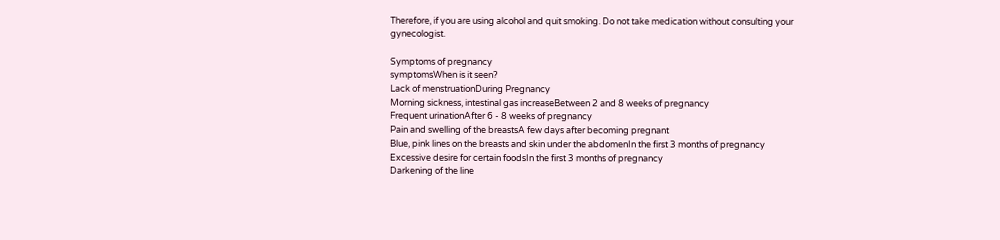Therefore, if you are using alcohol and quit smoking. Do not take medication without consulting your gynecologist.

Symptoms of pregnancy
symptomsWhen is it seen?
Lack of menstruationDuring Pregnancy
Morning sickness, intestinal gas increaseBetween 2 and 8 weeks of pregnancy
Frequent urinationAfter 6 - 8 weeks of pregnancy
Pain and swelling of the breastsA few days after becoming pregnant
Blue, pink lines on the breasts and skin under the abdomenIn the first 3 months of pregnancy
Excessive desire for certain foodsIn the first 3 months of pregnancy
Darkening of the line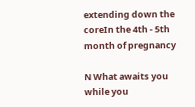extending down the coreIn the 4th - 5th month of pregnancy

N What awaits you while you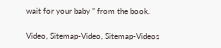wait for your baby ” from the book.

Video, Sitemap-Video, Sitemap-Videos